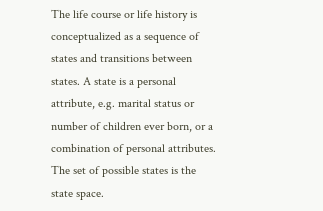The life course or life history is conceptualized as a sequence of states and transitions between states. A state is a personal attribute, e.g. marital status or number of children ever born, or a combination of personal attributes. The set of possible states is the state space.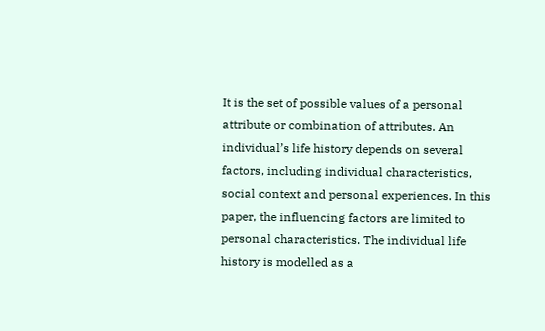It is the set of possible values of a personal attribute or combination of attributes. An individual’s life history depends on several factors, including individual characteristics, social context and personal experiences. In this paper, the influencing factors are limited to personal characteristics. The individual life history is modelled as a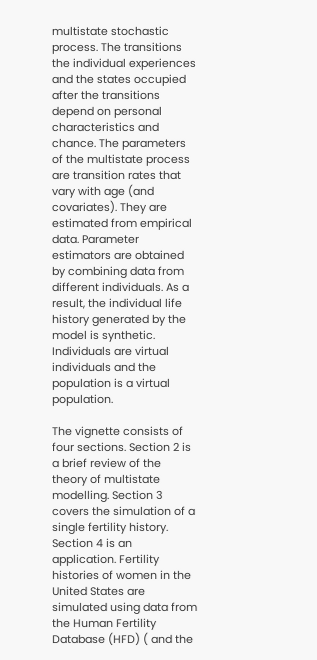multistate stochastic process. The transitions the individual experiences and the states occupied after the transitions depend on personal characteristics and chance. The parameters of the multistate process are transition rates that vary with age (and covariates). They are estimated from empirical data. Parameter estimators are obtained by combining data from different individuals. As a result, the individual life history generated by the model is synthetic. Individuals are virtual individuals and the population is a virtual population.

The vignette consists of four sections. Section 2 is a brief review of the theory of multistate modelling. Section 3 covers the simulation of a single fertility history. Section 4 is an application. Fertility histories of women in the United States are simulated using data from the Human Fertility Database (HFD) ( and the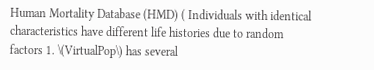Human Mortality Database (HMD) ( Individuals with identical characteristics have different life histories due to random factors 1. \(VirtualPop\) has several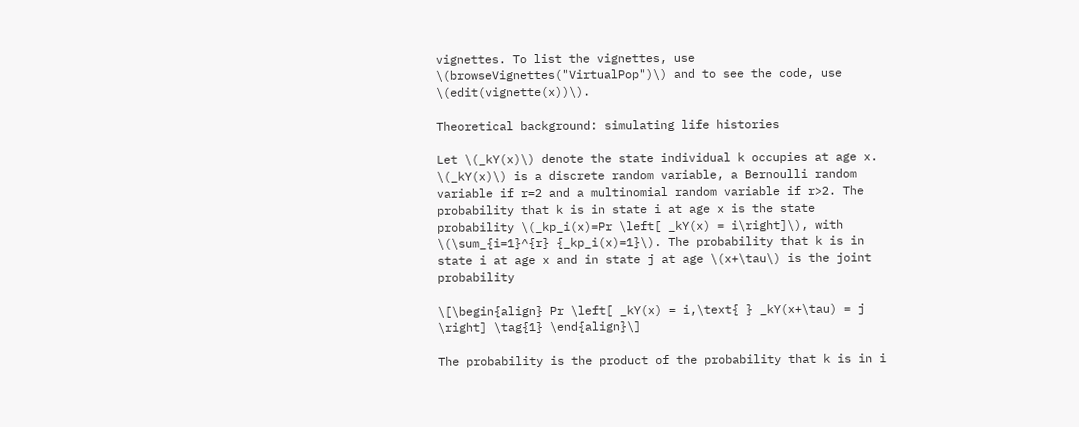vignettes. To list the vignettes, use \(browseVignettes("VirtualPop")\) and to see the code, use \(edit(vignette(x))\).

Theoretical background: simulating life histories

Let \(_kY(x)\) denote the state individual k occupies at age x. \(_kY(x)\) is a discrete random variable, a Bernoulli random variable if r=2 and a multinomial random variable if r>2. The probability that k is in state i at age x is the state probability \(_kp_i(x)=Pr \left[ _kY(x) = i\right]\), with \(\sum_{i=1}^{r} {_kp_i(x)=1}\). The probability that k is in state i at age x and in state j at age \(x+\tau\) is the joint probability

\[\begin{align} Pr \left[ _kY(x) = i,\text{ } _kY(x+\tau) = j \right] \tag{1} \end{align}\]

The probability is the product of the probability that k is in i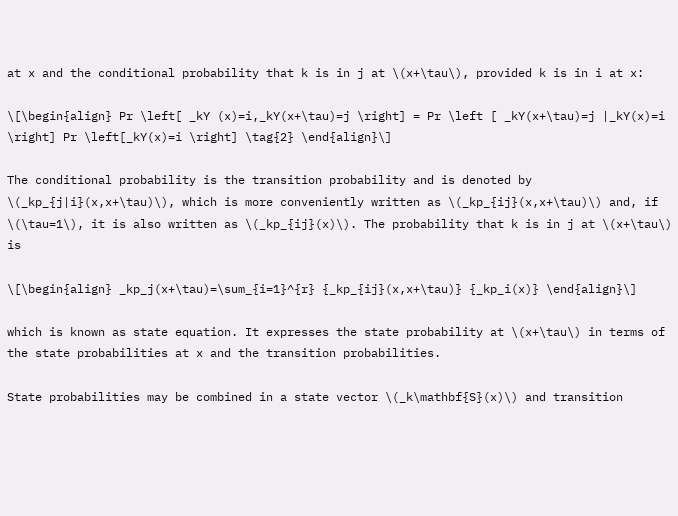at x and the conditional probability that k is in j at \(x+\tau\), provided k is in i at x:

\[\begin{align} Pr \left[ _kY (x)=i,_kY(x+\tau)=j \right] = Pr \left [ _kY(x+\tau)=j |_kY(x)=i \right] Pr \left[_kY(x)=i \right] \tag{2} \end{align}\]

The conditional probability is the transition probability and is denoted by \(_kp_{j|i}(x,x+\tau)\), which is more conveniently written as \(_kp_{ij}(x,x+\tau)\) and, if \(\tau=1\), it is also written as \(_kp_{ij}(x)\). The probability that k is in j at \(x+\tau\) is

\[\begin{align} _kp_j(x+\tau)=\sum_{i=1}^{r} {_kp_{ij}(x,x+\tau)} {_kp_i(x)} \end{align}\]

which is known as state equation. It expresses the state probability at \(x+\tau\) in terms of the state probabilities at x and the transition probabilities.

State probabilities may be combined in a state vector \(_k\mathbf{S}(x)\) and transition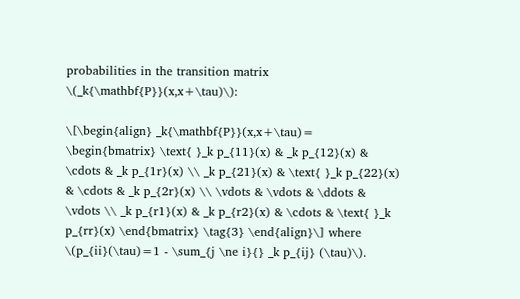probabilities in the transition matrix \(_k{\mathbf{P}}(x,x+\tau)\):

\[\begin{align} _k{\mathbf{P}}(x,x+\tau)= \begin{bmatrix} \text{ }_k p_{11}(x) & _k p_{12}(x) & \cdots & _k p_{1r}(x) \\ _k p_{21}(x) & \text{ }_k p_{22}(x) & \cdots & _k p_{2r}(x) \\ \vdots & \vdots & \ddots & \vdots \\ _k p_{r1}(x) & _k p_{r2}(x) & \cdots & \text{ }_k p_{rr}(x) \end{bmatrix} \tag{3} \end{align}\] where \(p_{ii}(\tau)=1 - \sum_{j \ne i}{} _k p_{ij} (\tau)\).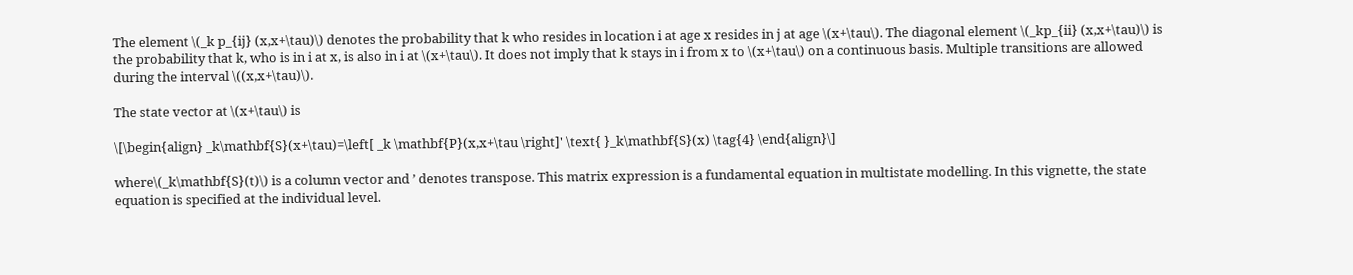The element \(_k p_{ij} (x,x+\tau)\) denotes the probability that k who resides in location i at age x resides in j at age \(x+\tau\). The diagonal element \(_kp_{ii} (x,x+\tau)\) is the probability that k, who is in i at x, is also in i at \(x+\tau\). It does not imply that k stays in i from x to \(x+\tau\) on a continuous basis. Multiple transitions are allowed during the interval \((x,x+\tau)\).

The state vector at \(x+\tau\) is

\[\begin{align} _k\mathbf{S}(x+\tau)=\left[ _k \mathbf{P}(x,x+\tau \right]' \text{ }_k\mathbf{S}(x) \tag{4} \end{align}\]

where\(_k\mathbf{S}(t)\) is a column vector and ’ denotes transpose. This matrix expression is a fundamental equation in multistate modelling. In this vignette, the state equation is specified at the individual level.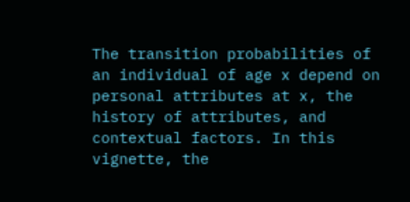The transition probabilities of an individual of age x depend on personal attributes at x, the history of attributes, and contextual factors. In this vignette, the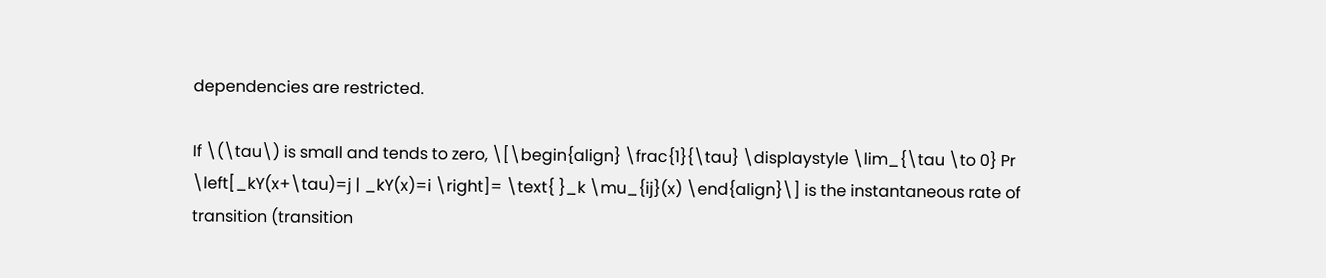dependencies are restricted.

If \(\tau\) is small and tends to zero, \[\begin{align} \frac{1}{\tau} \displaystyle \lim_{\tau \to 0} Pr \left[_kY(x+\tau)=j | _kY(x)=i \right]= \text{ }_k \mu_{ij}(x) \end{align}\] is the instantaneous rate of transition (transition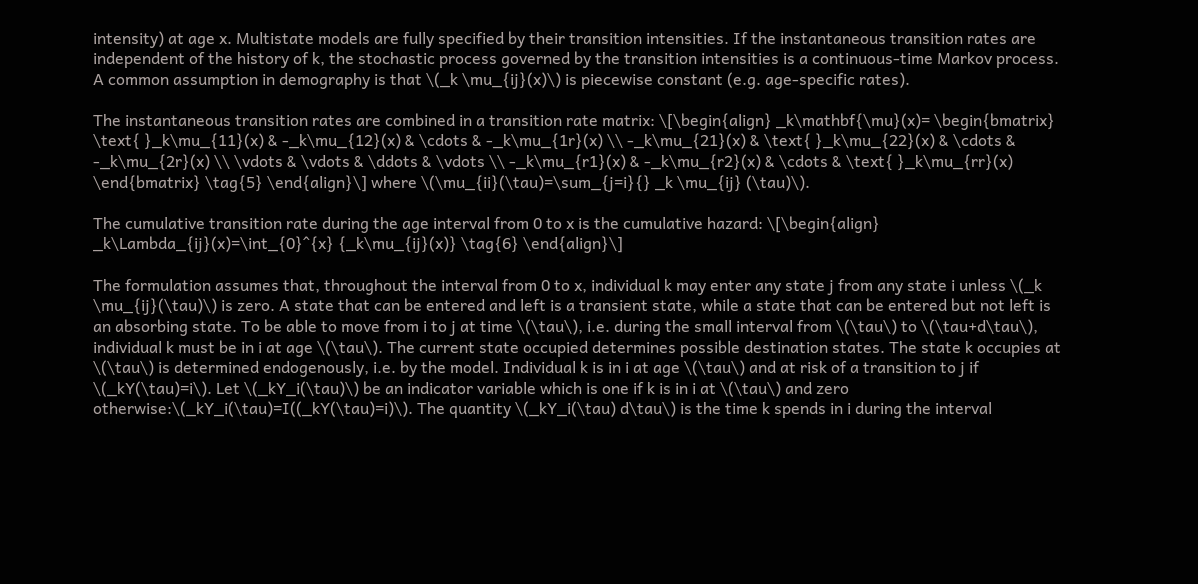intensity) at age x. Multistate models are fully specified by their transition intensities. If the instantaneous transition rates are independent of the history of k, the stochastic process governed by the transition intensities is a continuous-time Markov process. A common assumption in demography is that \(_k \mu_{ij}(x)\) is piecewise constant (e.g. age-specific rates).

The instantaneous transition rates are combined in a transition rate matrix: \[\begin{align} _k\mathbf{\mu}(x)= \begin{bmatrix} \text{ }_k\mu_{11}(x) & -_k\mu_{12}(x) & \cdots & -_k\mu_{1r}(x) \\ -_k\mu_{21}(x) & \text{ }_k\mu_{22}(x) & \cdots & -_k\mu_{2r}(x) \\ \vdots & \vdots & \ddots & \vdots \\ -_k\mu_{r1}(x) & -_k\mu_{r2}(x) & \cdots & \text{ }_k\mu_{rr}(x) \end{bmatrix} \tag{5} \end{align}\] where \(\mu_{ii}(\tau)=\sum_{j=i}{} _k \mu_{ij} (\tau)\).

The cumulative transition rate during the age interval from 0 to x is the cumulative hazard: \[\begin{align} _k\Lambda_{ij}(x)=\int_{0}^{x} {_k\mu_{ij}(x)} \tag{6} \end{align}\]

The formulation assumes that, throughout the interval from 0 to x, individual k may enter any state j from any state i unless \(_k \mu_{ij}(\tau)\) is zero. A state that can be entered and left is a transient state, while a state that can be entered but not left is an absorbing state. To be able to move from i to j at time \(\tau\), i.e. during the small interval from \(\tau\) to \(\tau+d\tau\), individual k must be in i at age \(\tau\). The current state occupied determines possible destination states. The state k occupies at \(\tau\) is determined endogenously, i.e. by the model. Individual k is in i at age \(\tau\) and at risk of a transition to j if \(_kY(\tau)=i\). Let \(_kY_i(\tau)\) be an indicator variable which is one if k is in i at \(\tau\) and zero otherwise:\(_kY_i(\tau)=I((_kY(\tau)=i)\). The quantity \(_kY_i(\tau) d\tau\) is the time k spends in i during the interval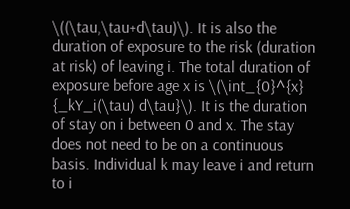\((\tau,\tau+d\tau)\). It is also the duration of exposure to the risk (duration at risk) of leaving i. The total duration of exposure before age x is \(\int_{0}^{x} {_kY_i(\tau) d\tau}\). It is the duration of stay on i between 0 and x. The stay does not need to be on a continuous basis. Individual k may leave i and return to i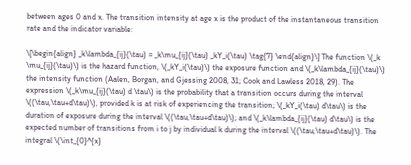between ages 0 and x. The transition intensity at age x is the product of the instantaneous transition rate and the indicator variable:

\[\begin{align} _k\lambda_{ij}(\tau) = _k\mu_{ij}(\tau) _kY_i(\tau) \tag{7} \end{align}\] The function \(_k \mu_{ij}(\tau)\) is the hazard function, \(_kY_i(\tau)\) the exposure function and \(_k\lambda_{ij}(\tau)\) the intensity function (Aalen, Borgan, and Gjessing 2008, 31; Cook and Lawless 2018, 29). The expression \(_k\mu_{ij}(\tau) d \tau\) is the probability that a transition occurs during the interval \((\tau,\tau+d\tau)\), provided k is at risk of experiencing the transition; \(_kY_i(\tau) d\tau\) is the duration of exposure during the interval \((\tau,\tau+d\tau)\); and \(_k\lambda_{ij}(\tau) d\tau\) is the expected number of transitions from i to j by individual k during the interval \((\tau,\tau+d\tau)\). The integral \(\int_{0}^{x}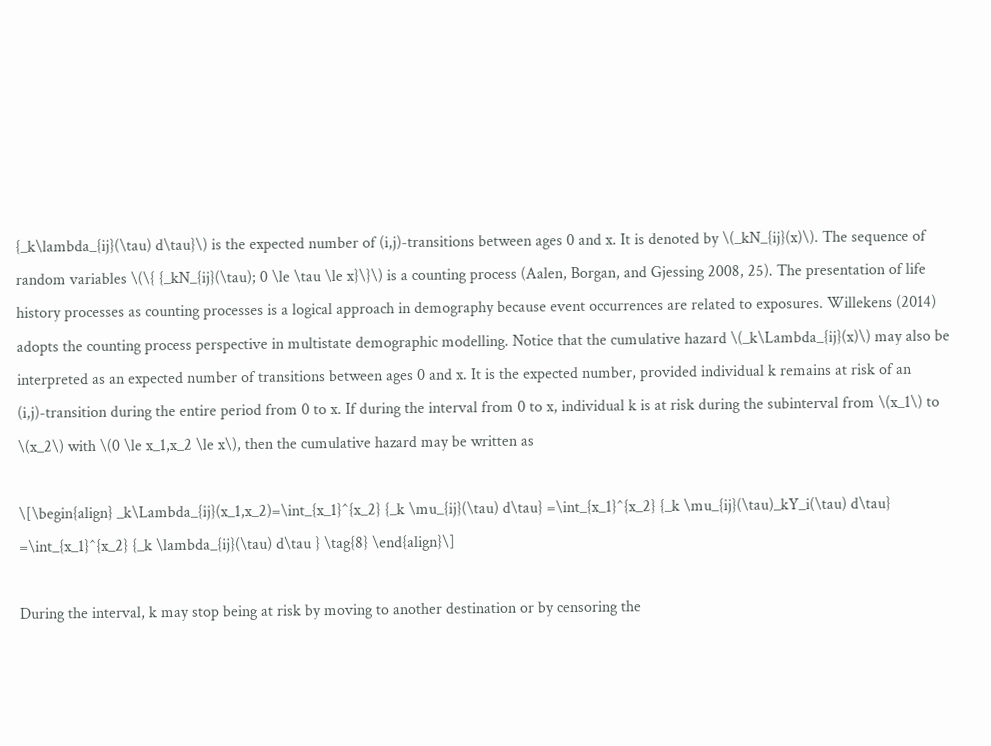{_k\lambda_{ij}(\tau) d\tau}\) is the expected number of (i,j)-transitions between ages 0 and x. It is denoted by \(_kN_{ij}(x)\). The sequence of random variables \(\{ {_kN_{ij}(\tau); 0 \le \tau \le x}\}\) is a counting process (Aalen, Borgan, and Gjessing 2008, 25). The presentation of life history processes as counting processes is a logical approach in demography because event occurrences are related to exposures. Willekens (2014) adopts the counting process perspective in multistate demographic modelling. Notice that the cumulative hazard \(_k\Lambda_{ij}(x)\) may also be interpreted as an expected number of transitions between ages 0 and x. It is the expected number, provided individual k remains at risk of an (i,j)-transition during the entire period from 0 to x. If during the interval from 0 to x, individual k is at risk during the subinterval from \(x_1\) to \(x_2\) with \(0 \le x_1,x_2 \le x\), then the cumulative hazard may be written as

\[\begin{align} _k\Lambda_{ij}(x_1,x_2)=\int_{x_1}^{x_2} {_k \mu_{ij}(\tau) d\tau} =\int_{x_1}^{x_2} {_k \mu_{ij}(\tau)_kY_i(\tau) d\tau} =\int_{x_1}^{x_2} {_k \lambda_{ij}(\tau) d\tau } \tag{8} \end{align}\]

During the interval, k may stop being at risk by moving to another destination or by censoring the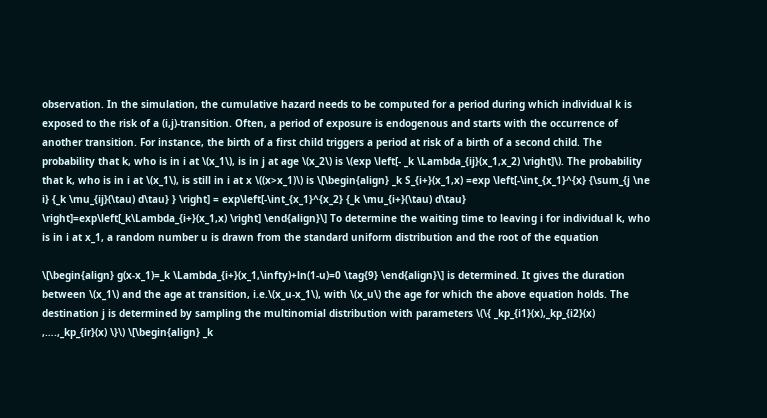observation. In the simulation, the cumulative hazard needs to be computed for a period during which individual k is exposed to the risk of a (i,j)-transition. Often, a period of exposure is endogenous and starts with the occurrence of another transition. For instance, the birth of a first child triggers a period at risk of a birth of a second child. The probability that k, who is in i at \(x_1\), is in j at age \(x_2\) is \(exp \left[- _k \Lambda_{ij}(x_1,x_2) \right]\). The probability that k, who is in i at \(x_1\), is still in i at x \((x>x_1)\) is \[\begin{align} _k S_{i+}(x_1,x) =exp \left[-\int_{x_1}^{x} {\sum_{j \ne i} {_k \mu_{ij}(\tau) d\tau} } \right] = exp\left[-\int_{x_1}^{x_2} {_k \mu_{i+}(\tau) d\tau} \right]=exp\left[_k\Lambda_{i+}(x_1,x) \right] \end{align}\] To determine the waiting time to leaving i for individual k, who is in i at x_1, a random number u is drawn from the standard uniform distribution and the root of the equation

\[\begin{align} g(x-x_1)=_k \Lambda_{i+}(x_1,\infty)+ln(1-u)=0 \tag{9} \end{align}\] is determined. It gives the duration between \(x_1\) and the age at transition, i.e.\(x_u-x_1\), with \(x_u\) the age for which the above equation holds. The destination j is determined by sampling the multinomial distribution with parameters \(\{ _kp_{i1}(x),_kp_{i2}(x) ,….,_kp_{ir}(x) \}\) \[\begin{align} _k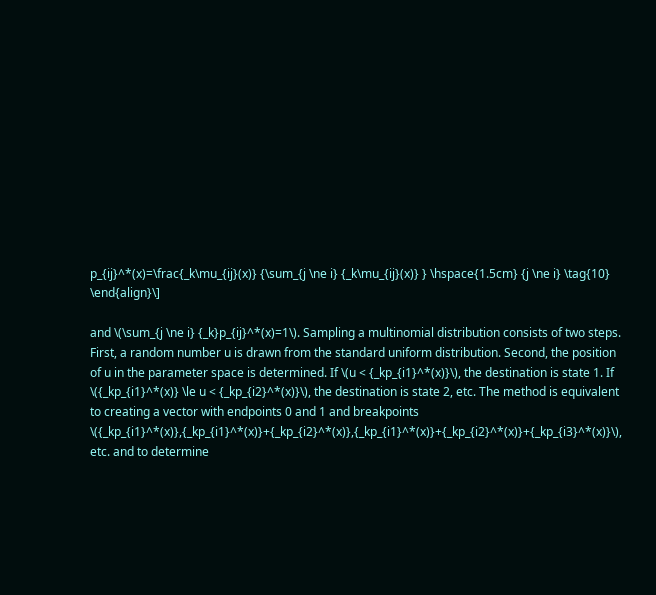p_{ij}^*(x)=\frac{_k\mu_{ij}(x)} {\sum_{j \ne i} {_k\mu_{ij}(x)} } \hspace{1.5cm} {j \ne i} \tag{10} \end{align}\]

and \(\sum_{j \ne i} {_k}p_{ij}^*(x)=1\). Sampling a multinomial distribution consists of two steps. First, a random number u is drawn from the standard uniform distribution. Second, the position of u in the parameter space is determined. If \(u < {_kp_{i1}^*(x)}\), the destination is state 1. If \({_kp_{i1}^*(x)} \le u < {_kp_{i2}^*(x)}\), the destination is state 2, etc. The method is equivalent to creating a vector with endpoints 0 and 1 and breakpoints \({_kp_{i1}^*(x)},{_kp_{i1}^*(x)}+{_kp_{i2}^*(x)},{_kp_{i1}^*(x)}+{_kp_{i2}^*(x)}+{_kp_{i3}^*(x)}\), etc. and to determine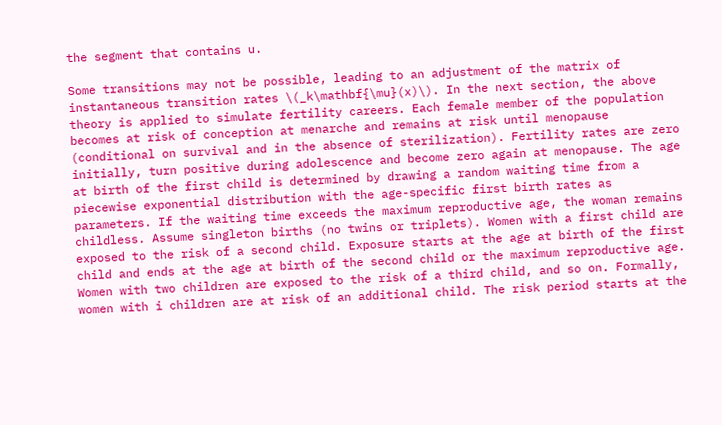the segment that contains u.

Some transitions may not be possible, leading to an adjustment of the matrix of instantaneous transition rates \(_k\mathbf{\mu}(x)\). In the next section, the above theory is applied to simulate fertility careers. Each female member of the population becomes at risk of conception at menarche and remains at risk until menopause (conditional on survival and in the absence of sterilization). Fertility rates are zero initially, turn positive during adolescence and become zero again at menopause. The age at birth of the first child is determined by drawing a random waiting time from a piecewise exponential distribution with the age-specific first birth rates as parameters. If the waiting time exceeds the maximum reproductive age, the woman remains childless. Assume singleton births (no twins or triplets). Women with a first child are exposed to the risk of a second child. Exposure starts at the age at birth of the first child and ends at the age at birth of the second child or the maximum reproductive age. Women with two children are exposed to the risk of a third child, and so on. Formally, women with i children are at risk of an additional child. The risk period starts at the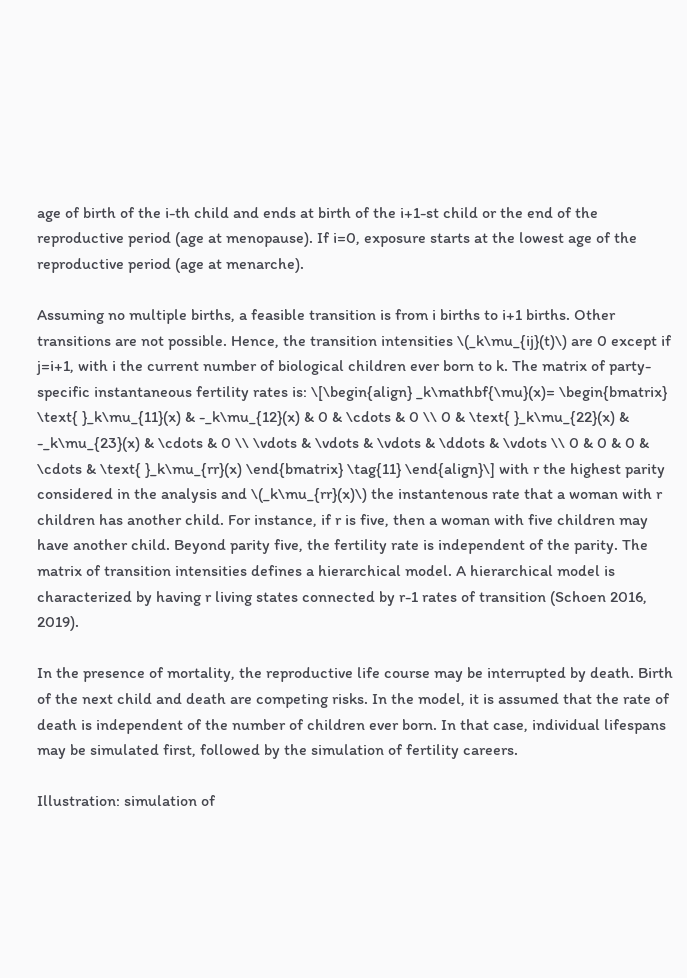age of birth of the i-th child and ends at birth of the i+1-st child or the end of the reproductive period (age at menopause). If i=0, exposure starts at the lowest age of the reproductive period (age at menarche).

Assuming no multiple births, a feasible transition is from i births to i+1 births. Other transitions are not possible. Hence, the transition intensities \(_k\mu_{ij}(t)\) are 0 except if j=i+1, with i the current number of biological children ever born to k. The matrix of party-specific instantaneous fertility rates is: \[\begin{align} _k\mathbf{\mu}(x)= \begin{bmatrix} \text{ }_k\mu_{11}(x) & -_k\mu_{12}(x) & 0 & \cdots & 0 \\ 0 & \text{ }_k\mu_{22}(x) & -_k\mu_{23}(x) & \cdots & 0 \\ \vdots & \vdots & \vdots & \ddots & \vdots \\ 0 & 0 & 0 & \cdots & \text{ }_k\mu_{rr}(x) \end{bmatrix} \tag{11} \end{align}\] with r the highest parity considered in the analysis and \(_k\mu_{rr}(x)\) the instantenous rate that a woman with r children has another child. For instance, if r is five, then a woman with five children may have another child. Beyond parity five, the fertility rate is independent of the parity. The matrix of transition intensities defines a hierarchical model. A hierarchical model is characterized by having r living states connected by r-1 rates of transition (Schoen 2016, 2019).

In the presence of mortality, the reproductive life course may be interrupted by death. Birth of the next child and death are competing risks. In the model, it is assumed that the rate of death is independent of the number of children ever born. In that case, individual lifespans may be simulated first, followed by the simulation of fertility careers.

Illustration: simulation of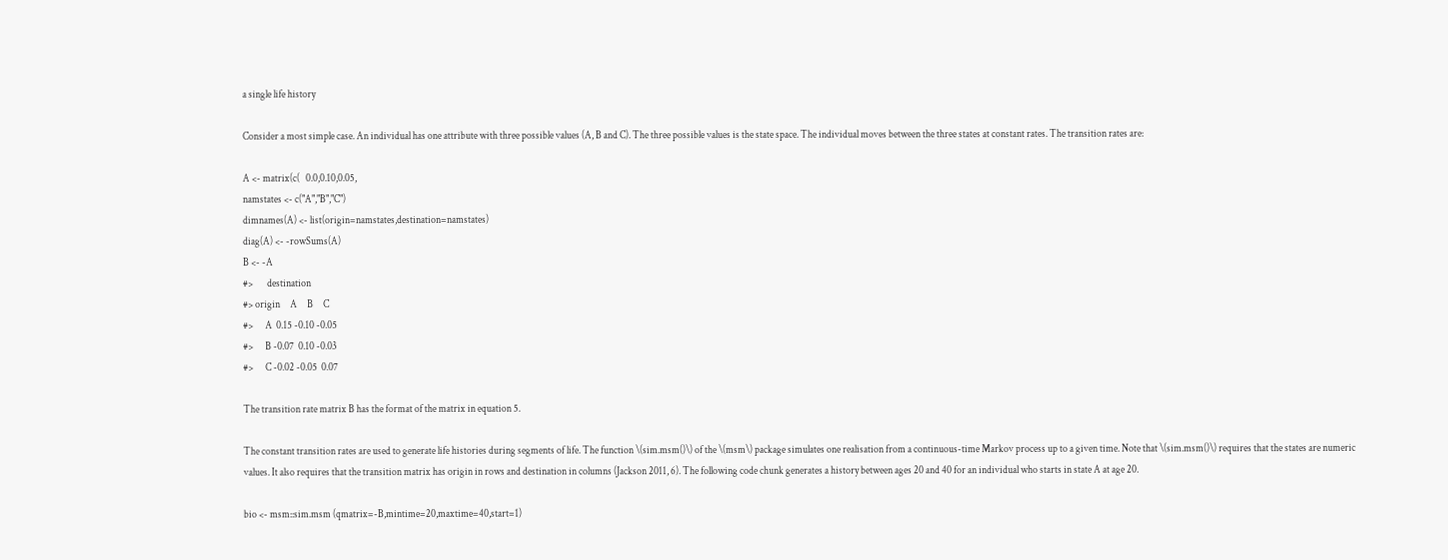a single life history

Consider a most simple case. An individual has one attribute with three possible values (A, B and C). The three possible values is the state space. The individual moves between the three states at constant rates. The transition rates are:

A <- matrix(c(   0.0,0.10,0.05,
namstates <- c("A","B","C")
dimnames(A) <- list(origin=namstates,destination=namstates)
diag(A) <- -rowSums(A)
B <- -A
#>       destination
#> origin     A     B     C
#>      A  0.15 -0.10 -0.05
#>      B -0.07  0.10 -0.03
#>      C -0.02 -0.05  0.07

The transition rate matrix B has the format of the matrix in equation 5.

The constant transition rates are used to generate life histories during segments of life. The function \(sim.msm()\) of the \(msm\) package simulates one realisation from a continuous-time Markov process up to a given time. Note that \(sim.msm()\) requires that the states are numeric values. It also requires that the transition matrix has origin in rows and destination in columns (Jackson 2011, 6). The following code chunk generates a history between ages 20 and 40 for an individual who starts in state A at age 20.

bio <- msm::sim.msm (qmatrix=-B,mintime=20,maxtime=40,start=1)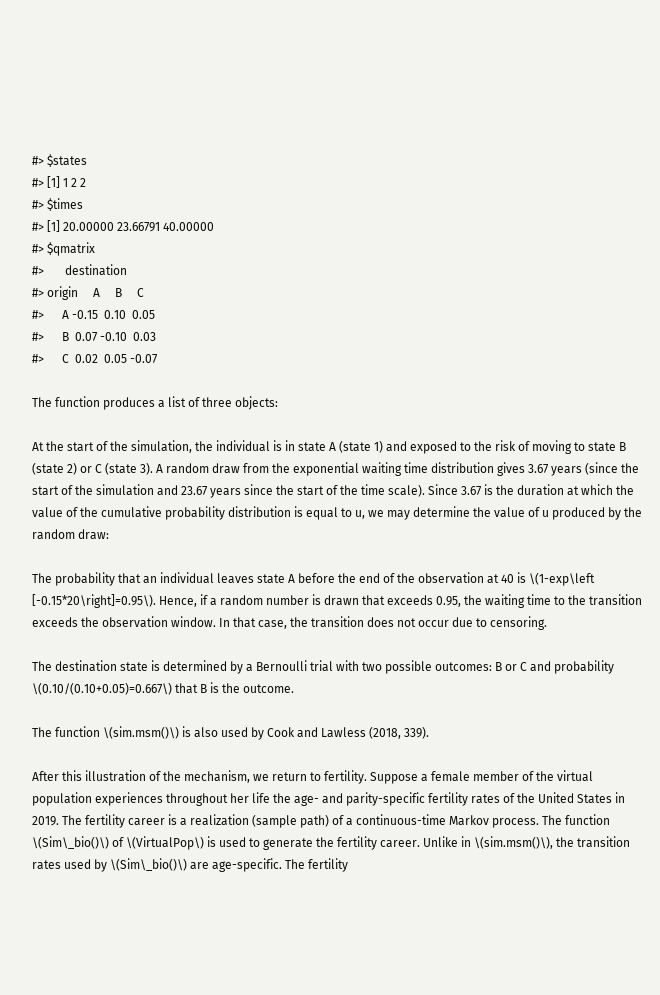#> $states
#> [1] 1 2 2
#> $times
#> [1] 20.00000 23.66791 40.00000
#> $qmatrix
#>       destination
#> origin     A     B     C
#>      A -0.15  0.10  0.05
#>      B  0.07 -0.10  0.03
#>      C  0.02  0.05 -0.07

The function produces a list of three objects:

At the start of the simulation, the individual is in state A (state 1) and exposed to the risk of moving to state B (state 2) or C (state 3). A random draw from the exponential waiting time distribution gives 3.67 years (since the start of the simulation and 23.67 years since the start of the time scale). Since 3.67 is the duration at which the value of the cumulative probability distribution is equal to u, we may determine the value of u produced by the random draw:

The probability that an individual leaves state A before the end of the observation at 40 is \(1-exp\left [-0.15*20\right]=0.95\). Hence, if a random number is drawn that exceeds 0.95, the waiting time to the transition exceeds the observation window. In that case, the transition does not occur due to censoring.

The destination state is determined by a Bernoulli trial with two possible outcomes: B or C and probability \(0.10/(0.10+0.05)=0.667\) that B is the outcome.

The function \(sim.msm()\) is also used by Cook and Lawless (2018, 339).

After this illustration of the mechanism, we return to fertility. Suppose a female member of the virtual population experiences throughout her life the age- and parity-specific fertility rates of the United States in 2019. The fertility career is a realization (sample path) of a continuous-time Markov process. The function \(Sim\_bio()\) of \(VirtualPop\) is used to generate the fertility career. Unlike in \(sim.msm()\), the transition rates used by \(Sim\_bio()\) are age-specific. The fertility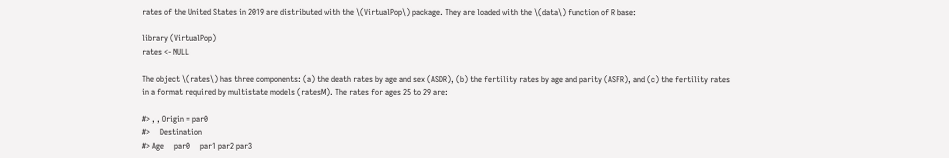rates of the United States in 2019 are distributed with the \(VirtualPop\) package. They are loaded with the \(data\) function of R base:

library (VirtualPop)
rates <- NULL

The object \(rates\) has three components: (a) the death rates by age and sex (ASDR), (b) the fertility rates by age and parity (ASFR), and (c) the fertility rates in a format required by multistate models (ratesM). The rates for ages 25 to 29 are:

#> , , Origin = par0
#>     Destination
#> Age     par0     par1 par2 par3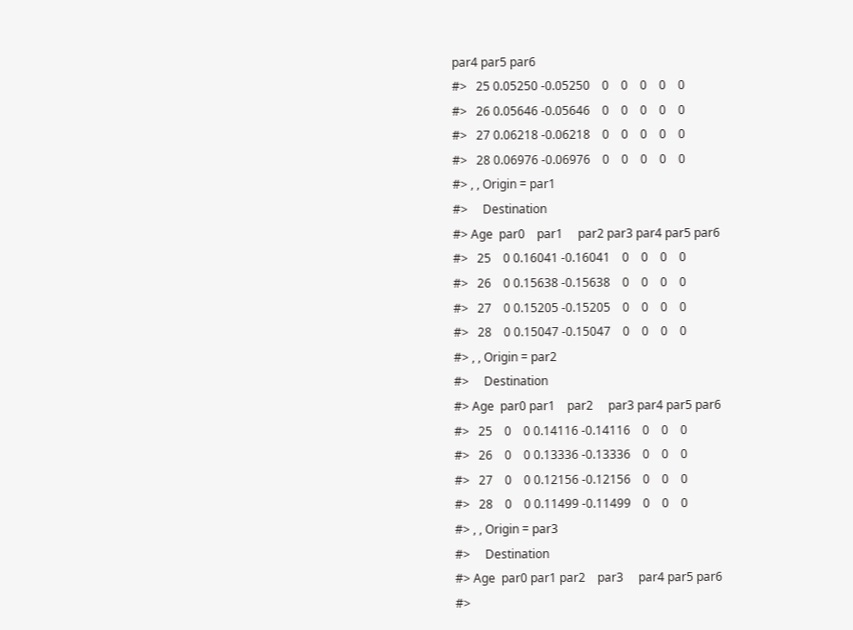par4 par5 par6
#>   25 0.05250 -0.05250    0    0    0    0    0
#>   26 0.05646 -0.05646    0    0    0    0    0
#>   27 0.06218 -0.06218    0    0    0    0    0
#>   28 0.06976 -0.06976    0    0    0    0    0
#> , , Origin = par1
#>     Destination
#> Age  par0    par1     par2 par3 par4 par5 par6
#>   25    0 0.16041 -0.16041    0    0    0    0
#>   26    0 0.15638 -0.15638    0    0    0    0
#>   27    0 0.15205 -0.15205    0    0    0    0
#>   28    0 0.15047 -0.15047    0    0    0    0
#> , , Origin = par2
#>     Destination
#> Age  par0 par1    par2     par3 par4 par5 par6
#>   25    0    0 0.14116 -0.14116    0    0    0
#>   26    0    0 0.13336 -0.13336    0    0    0
#>   27    0    0 0.12156 -0.12156    0    0    0
#>   28    0    0 0.11499 -0.11499    0    0    0
#> , , Origin = par3
#>     Destination
#> Age  par0 par1 par2    par3     par4 par5 par6
#>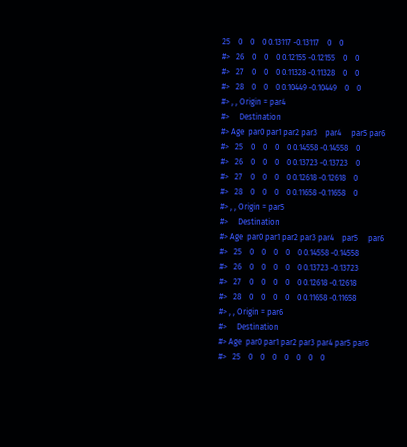25    0    0    0 0.13117 -0.13117    0    0
#>   26    0    0    0 0.12155 -0.12155    0    0
#>   27    0    0    0 0.11328 -0.11328    0    0
#>   28    0    0    0 0.10449 -0.10449    0    0
#> , , Origin = par4
#>     Destination
#> Age  par0 par1 par2 par3    par4     par5 par6
#>   25    0    0    0    0 0.14558 -0.14558    0
#>   26    0    0    0    0 0.13723 -0.13723    0
#>   27    0    0    0    0 0.12618 -0.12618    0
#>   28    0    0    0    0 0.11658 -0.11658    0
#> , , Origin = par5
#>     Destination
#> Age  par0 par1 par2 par3 par4    par5     par6
#>   25    0    0    0    0    0 0.14558 -0.14558
#>   26    0    0    0    0    0 0.13723 -0.13723
#>   27    0    0    0    0    0 0.12618 -0.12618
#>   28    0    0    0    0    0 0.11658 -0.11658
#> , , Origin = par6
#>     Destination
#> Age  par0 par1 par2 par3 par4 par5 par6
#>   25    0    0    0    0    0    0    0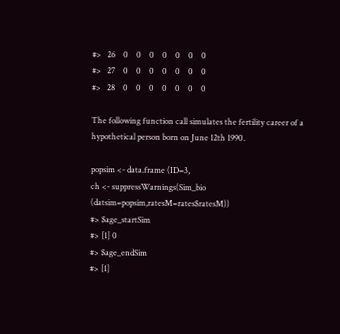#>   26    0    0    0    0    0    0    0
#>   27    0    0    0    0    0    0    0
#>   28    0    0    0    0    0    0    0

The following function call simulates the fertility career of a hypothetical person born on June 12th 1990.

popsim <- data.frame (ID=3,
ch <- suppressWarnings(Sim_bio (datsim=popsim,ratesM=rates$ratesM))
#> $age_startSim
#> [1] 0
#> $age_endSim
#> [1]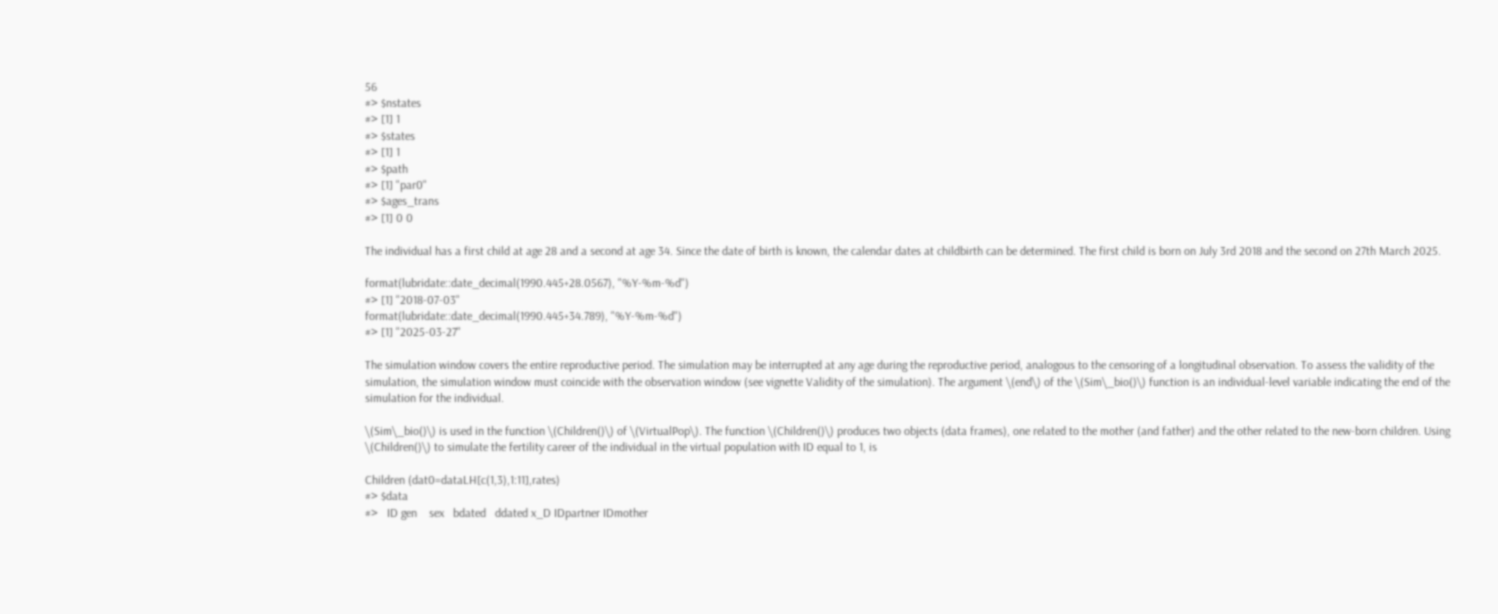56
#> $nstates
#> [1] 1
#> $states
#> [1] 1
#> $path
#> [1] "par0"
#> $ages_trans
#> [1] 0 0

The individual has a first child at age 28 and a second at age 34. Since the date of birth is known, the calendar dates at childbirth can be determined. The first child is born on July 3rd 2018 and the second on 27th March 2025.

format(lubridate::date_decimal(1990.445+28.0567), "%Y-%m-%d")
#> [1] "2018-07-03"
format(lubridate::date_decimal(1990.445+34.789), "%Y-%m-%d")
#> [1] "2025-03-27"

The simulation window covers the entire reproductive period. The simulation may be interrupted at any age during the reproductive period, analogous to the censoring of a longitudinal observation. To assess the validity of the simulation, the simulation window must coincide with the observation window (see vignette Validity of the simulation). The argument \(end\) of the \(Sim\_bio()\) function is an individual-level variable indicating the end of the simulation for the individual.

\(Sim\_bio()\) is used in the function \(Children()\) of \(VirtualPop\). The function \(Children()\) produces two objects (data frames), one related to the mother (and father) and the other related to the new-born children. Using \(Children()\) to simulate the fertility career of the individual in the virtual population with ID equal to 1, is

Children (dat0=dataLH[c(1,3),1:11],rates)
#> $data
#>   ID gen    sex   bdated   ddated x_D IDpartner IDmother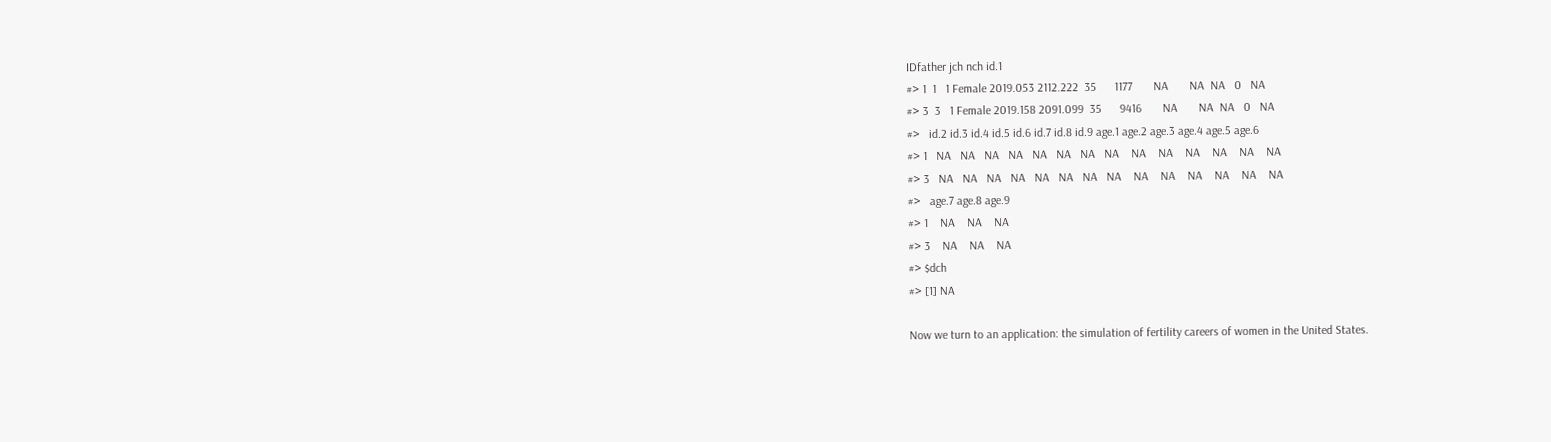IDfather jch nch id.1
#> 1  1   1 Female 2019.053 2112.222  35      1177       NA       NA  NA   0   NA
#> 3  3   1 Female 2019.158 2091.099  35      9416       NA       NA  NA   0   NA
#>   id.2 id.3 id.4 id.5 id.6 id.7 id.8 id.9 age.1 age.2 age.3 age.4 age.5 age.6
#> 1   NA   NA   NA   NA   NA   NA   NA   NA    NA    NA    NA    NA    NA    NA
#> 3   NA   NA   NA   NA   NA   NA   NA   NA    NA    NA    NA    NA    NA    NA
#>   age.7 age.8 age.9
#> 1    NA    NA    NA
#> 3    NA    NA    NA
#> $dch
#> [1] NA

Now we turn to an application: the simulation of fertility careers of women in the United States.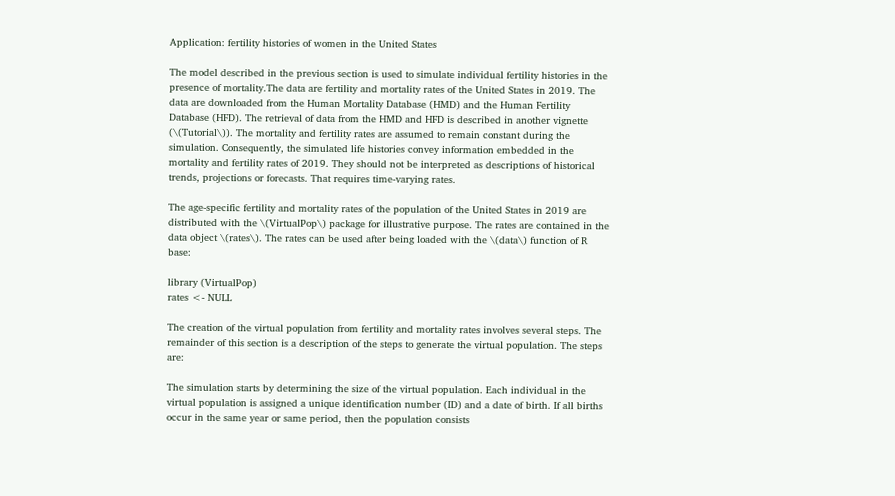Application: fertility histories of women in the United States

The model described in the previous section is used to simulate individual fertility histories in the presence of mortality.The data are fertility and mortality rates of the United States in 2019. The data are downloaded from the Human Mortality Database (HMD) and the Human Fertility Database (HFD). The retrieval of data from the HMD and HFD is described in another vignette (\(Tutorial\)). The mortality and fertility rates are assumed to remain constant during the simulation. Consequently, the simulated life histories convey information embedded in the mortality and fertility rates of 2019. They should not be interpreted as descriptions of historical trends, projections or forecasts. That requires time-varying rates.

The age-specific fertility and mortality rates of the population of the United States in 2019 are distributed with the \(VirtualPop\) package for illustrative purpose. The rates are contained in the data object \(rates\). The rates can be used after being loaded with the \(data\) function of R base:

library (VirtualPop)
rates <- NULL

The creation of the virtual population from fertility and mortality rates involves several steps. The remainder of this section is a description of the steps to generate the virtual population. The steps are:

The simulation starts by determining the size of the virtual population. Each individual in the virtual population is assigned a unique identification number (ID) and a date of birth. If all births occur in the same year or same period, then the population consists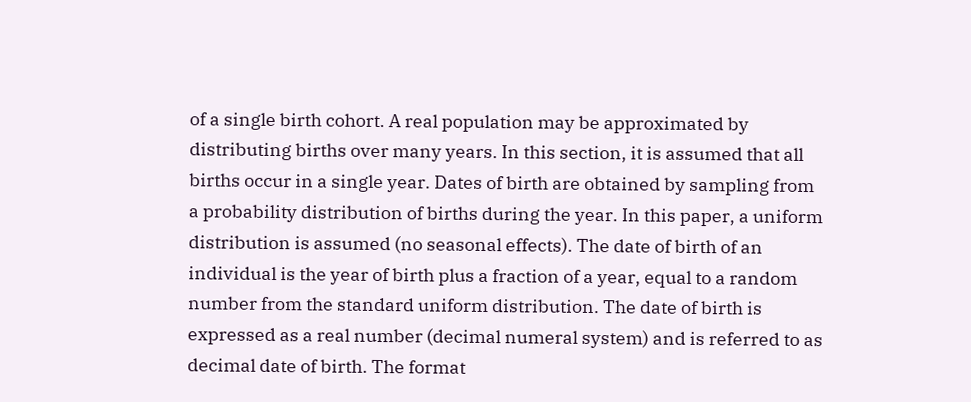of a single birth cohort. A real population may be approximated by distributing births over many years. In this section, it is assumed that all births occur in a single year. Dates of birth are obtained by sampling from a probability distribution of births during the year. In this paper, a uniform distribution is assumed (no seasonal effects). The date of birth of an individual is the year of birth plus a fraction of a year, equal to a random number from the standard uniform distribution. The date of birth is expressed as a real number (decimal numeral system) and is referred to as decimal date of birth. The format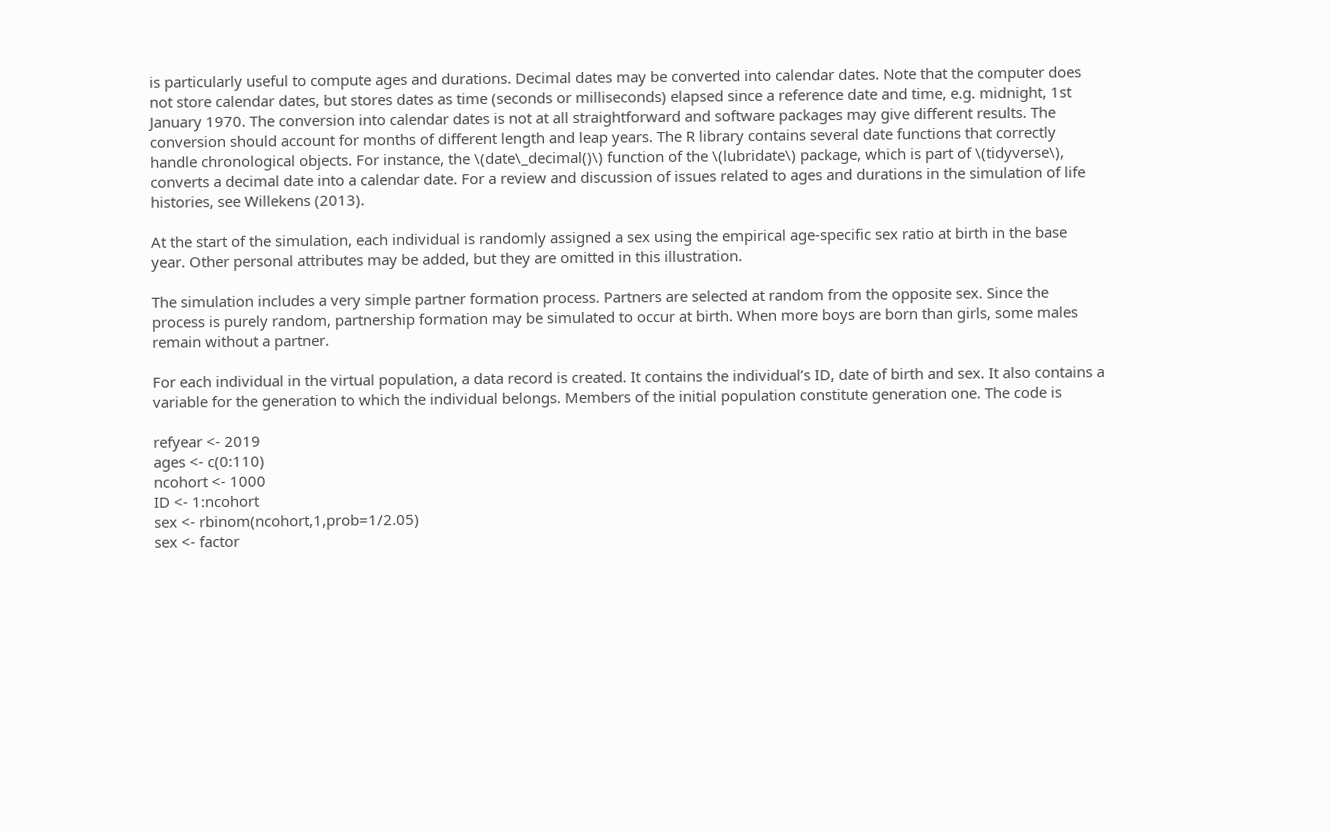is particularly useful to compute ages and durations. Decimal dates may be converted into calendar dates. Note that the computer does not store calendar dates, but stores dates as time (seconds or milliseconds) elapsed since a reference date and time, e.g. midnight, 1st January 1970. The conversion into calendar dates is not at all straightforward and software packages may give different results. The conversion should account for months of different length and leap years. The R library contains several date functions that correctly handle chronological objects. For instance, the \(date\_decimal()\) function of the \(lubridate\) package, which is part of \(tidyverse\), converts a decimal date into a calendar date. For a review and discussion of issues related to ages and durations in the simulation of life histories, see Willekens (2013).

At the start of the simulation, each individual is randomly assigned a sex using the empirical age-specific sex ratio at birth in the base year. Other personal attributes may be added, but they are omitted in this illustration.

The simulation includes a very simple partner formation process. Partners are selected at random from the opposite sex. Since the process is purely random, partnership formation may be simulated to occur at birth. When more boys are born than girls, some males remain without a partner.

For each individual in the virtual population, a data record is created. It contains the individual’s ID, date of birth and sex. It also contains a variable for the generation to which the individual belongs. Members of the initial population constitute generation one. The code is

refyear <- 2019
ages <- c(0:110)
ncohort <- 1000
ID <- 1:ncohort
sex <- rbinom(ncohort,1,prob=1/2.05)
sex <- factor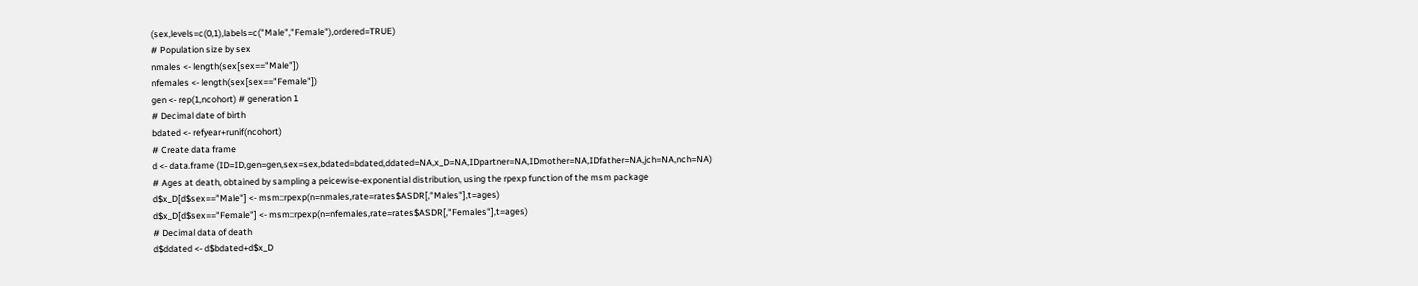(sex,levels=c(0,1),labels=c("Male","Female"),ordered=TRUE)
# Population size by sex
nmales <- length(sex[sex=="Male"])
nfemales <- length(sex[sex=="Female"])
gen <- rep(1,ncohort) # generation 1
# Decimal date of birth
bdated <- refyear+runif(ncohort)
# Create data frame
d <- data.frame (ID=ID,gen=gen,sex=sex,bdated=bdated,ddated=NA,x_D=NA,IDpartner=NA,IDmother=NA,IDfather=NA,jch=NA,nch=NA)
# Ages at death, obtained by sampling a peicewise-exponential distribution, using the rpexp function of the msm package
d$x_D[d$sex=="Male"] <- msm::rpexp(n=nmales,rate=rates$ASDR[,"Males"],t=ages)
d$x_D[d$sex=="Female"] <- msm::rpexp(n=nfemales,rate=rates$ASDR[,"Females"],t=ages)
# Decimal data of death
d$ddated <- d$bdated+d$x_D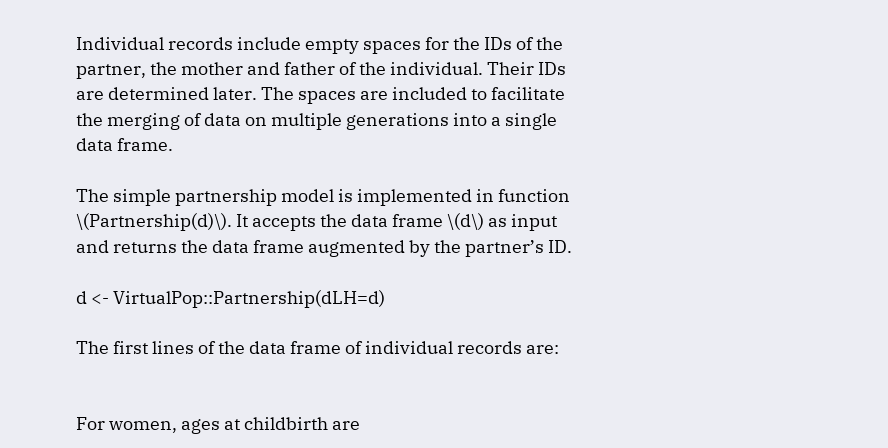Individual records include empty spaces for the IDs of the partner, the mother and father of the individual. Their IDs are determined later. The spaces are included to facilitate the merging of data on multiple generations into a single data frame.

The simple partnership model is implemented in function \(Partnership(d)\). It accepts the data frame \(d\) as input and returns the data frame augmented by the partner’s ID.

d <- VirtualPop::Partnership(dLH=d)

The first lines of the data frame of individual records are:


For women, ages at childbirth are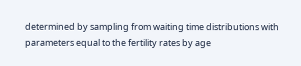determined by sampling from waiting time distributions with parameters equal to the fertility rates by age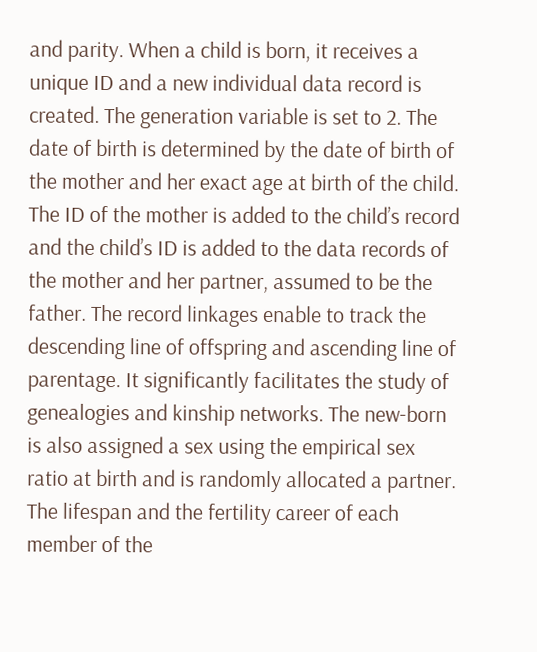and parity. When a child is born, it receives a unique ID and a new individual data record is created. The generation variable is set to 2. The date of birth is determined by the date of birth of the mother and her exact age at birth of the child. The ID of the mother is added to the child’s record and the child’s ID is added to the data records of the mother and her partner, assumed to be the father. The record linkages enable to track the descending line of offspring and ascending line of parentage. It significantly facilitates the study of genealogies and kinship networks. The new-born is also assigned a sex using the empirical sex ratio at birth and is randomly allocated a partner. The lifespan and the fertility career of each member of the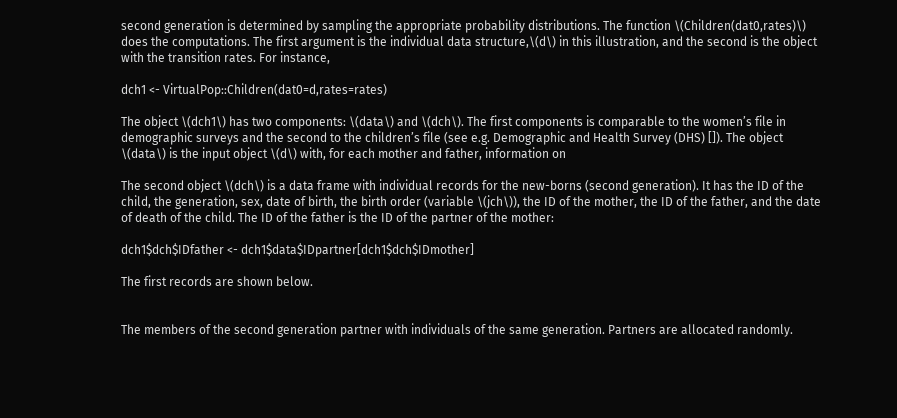second generation is determined by sampling the appropriate probability distributions. The function \(Children(dat0,rates)\) does the computations. The first argument is the individual data structure,\(d\) in this illustration, and the second is the object with the transition rates. For instance,

dch1 <- VirtualPop::Children(dat0=d,rates=rates)

The object \(dch1\) has two components: \(data\) and \(dch\). The first components is comparable to the women’s file in demographic surveys and the second to the children’s file (see e.g. Demographic and Health Survey (DHS) []). The object \(data\) is the input object \(d\) with, for each mother and father, information on

The second object \(dch\) is a data frame with individual records for the new-borns (second generation). It has the ID of the child, the generation, sex, date of birth, the birth order (variable \(jch\)), the ID of the mother, the ID of the father, and the date of death of the child. The ID of the father is the ID of the partner of the mother:

dch1$dch$IDfather <- dch1$data$IDpartner[dch1$dch$IDmother]

The first records are shown below.


The members of the second generation partner with individuals of the same generation. Partners are allocated randomly.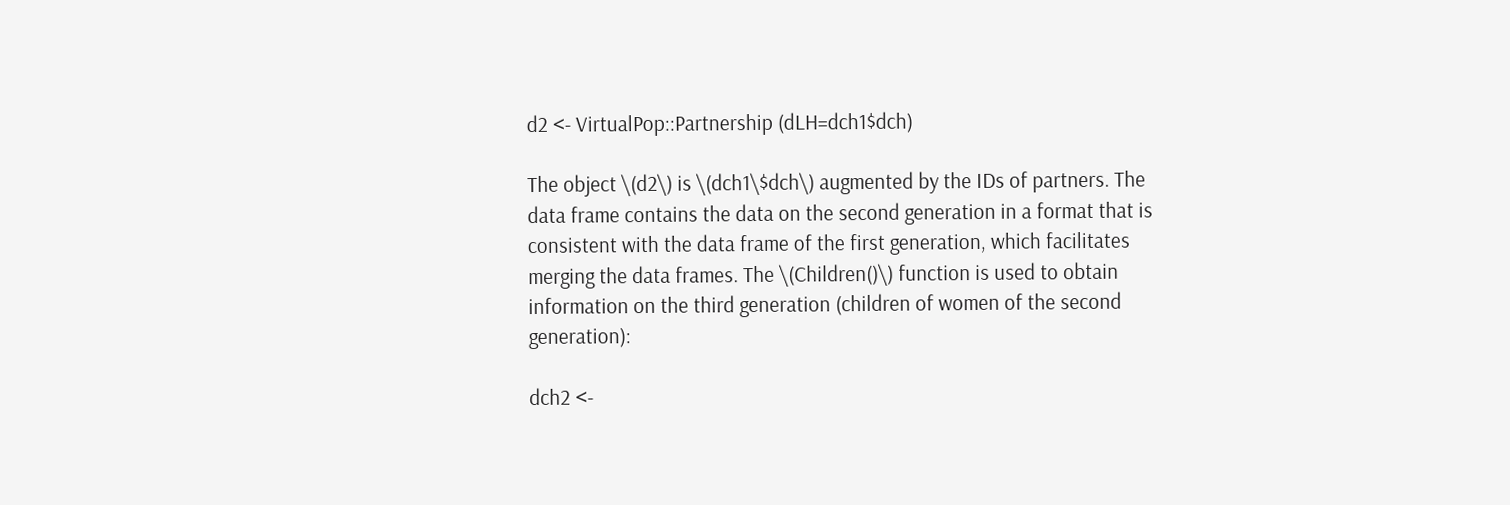d2 <- VirtualPop::Partnership (dLH=dch1$dch)

The object \(d2\) is \(dch1\$dch\) augmented by the IDs of partners. The data frame contains the data on the second generation in a format that is consistent with the data frame of the first generation, which facilitates merging the data frames. The \(Children()\) function is used to obtain information on the third generation (children of women of the second generation):

dch2 <-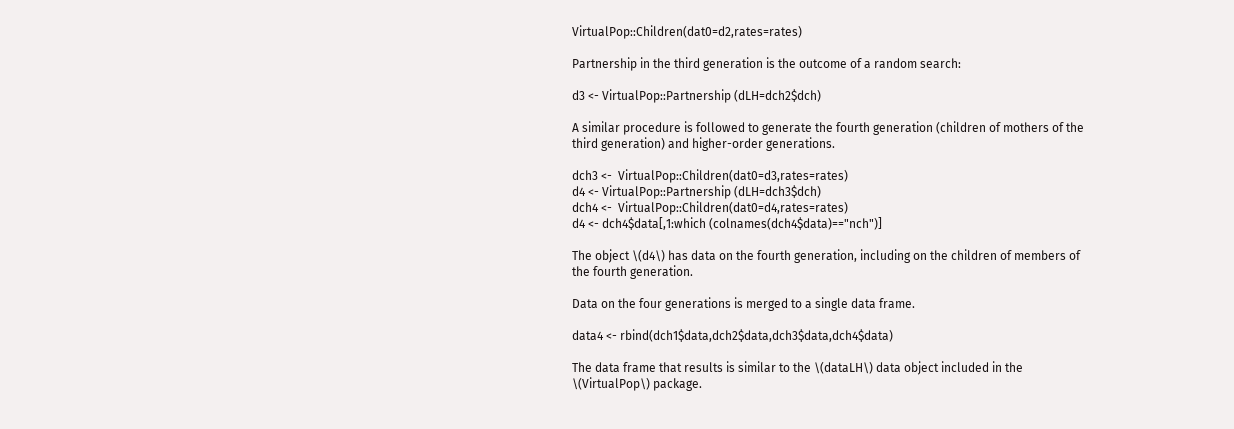VirtualPop::Children(dat0=d2,rates=rates)

Partnership in the third generation is the outcome of a random search:

d3 <- VirtualPop::Partnership (dLH=dch2$dch)

A similar procedure is followed to generate the fourth generation (children of mothers of the third generation) and higher-order generations.

dch3 <-  VirtualPop::Children(dat0=d3,rates=rates)
d4 <- VirtualPop::Partnership (dLH=dch3$dch)
dch4 <-  VirtualPop::Children(dat0=d4,rates=rates)
d4 <- dch4$data[,1:which (colnames(dch4$data)=="nch")]

The object \(d4\) has data on the fourth generation, including on the children of members of the fourth generation.

Data on the four generations is merged to a single data frame.

data4 <- rbind(dch1$data,dch2$data,dch3$data,dch4$data)

The data frame that results is similar to the \(dataLH\) data object included in the \(VirtualPop\) package.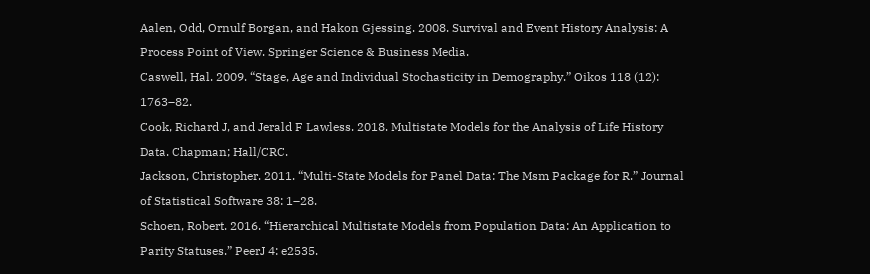Aalen, Odd, Ornulf Borgan, and Hakon Gjessing. 2008. Survival and Event History Analysis: A Process Point of View. Springer Science & Business Media.
Caswell, Hal. 2009. “Stage, Age and Individual Stochasticity in Demography.” Oikos 118 (12): 1763–82.
Cook, Richard J, and Jerald F Lawless. 2018. Multistate Models for the Analysis of Life History Data. Chapman; Hall/CRC.
Jackson, Christopher. 2011. “Multi-State Models for Panel Data: The Msm Package for R.” Journal of Statistical Software 38: 1–28.
Schoen, Robert. 2016. “Hierarchical Multistate Models from Population Data: An Application to Parity Statuses.” PeerJ 4: e2535.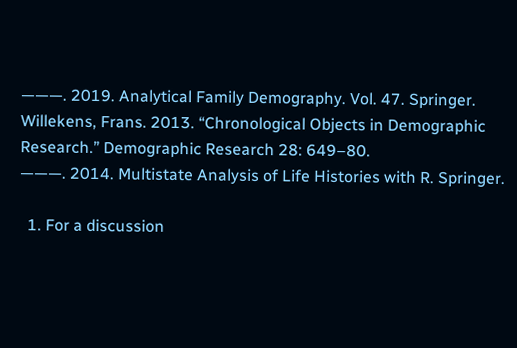———. 2019. Analytical Family Demography. Vol. 47. Springer.
Willekens, Frans. 2013. “Chronological Objects in Demographic Research.” Demographic Research 28: 649–80.
———. 2014. Multistate Analysis of Life Histories with R. Springer.

  1. For a discussion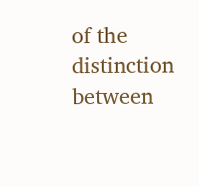of the distinction between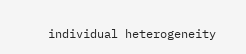individual heterogeneity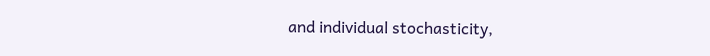and individual stochasticity,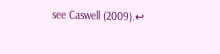see Caswell (2009).↩